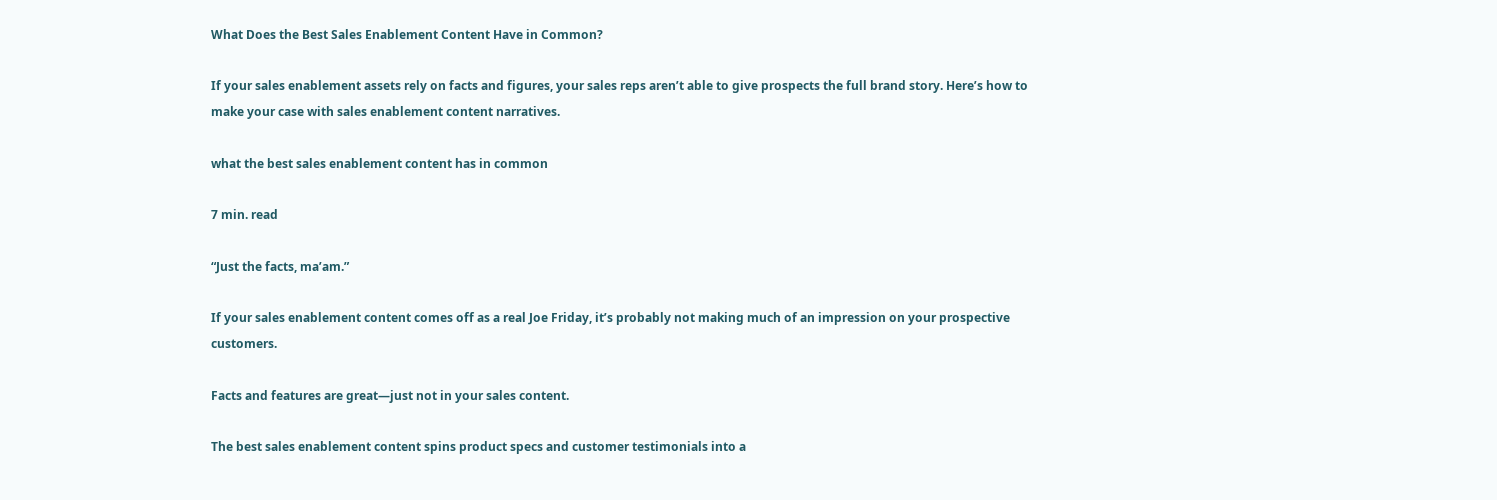What Does the Best Sales Enablement Content Have in Common?

If your sales enablement assets rely on facts and figures, your sales reps aren’t able to give prospects the full brand story. Here’s how to make your case with sales enablement content narratives.

what the best sales enablement content has in common

7 min. read

“Just the facts, ma’am.”

If your sales enablement content comes off as a real Joe Friday, it’s probably not making much of an impression on your prospective customers.

Facts and features are great—just not in your sales content.

The best sales enablement content spins product specs and customer testimonials into a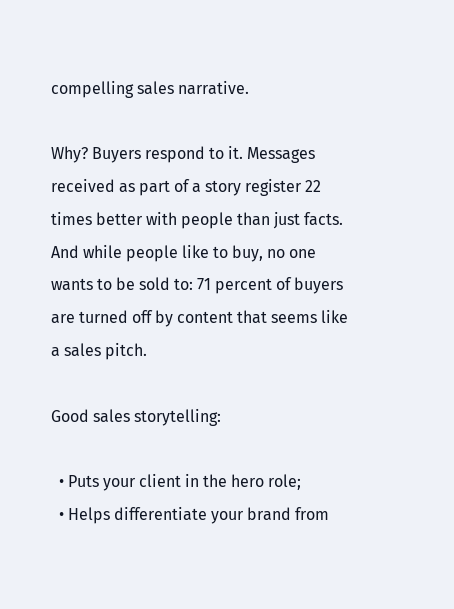compelling sales narrative.

Why? Buyers respond to it. Messages received as part of a story register 22 times better with people than just facts. And while people like to buy, no one wants to be sold to: 71 percent of buyers are turned off by content that seems like a sales pitch.

Good sales storytelling:

  • Puts your client in the hero role;
  • Helps differentiate your brand from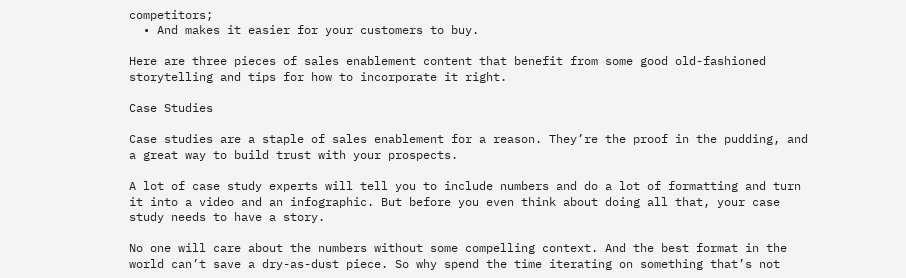competitors;
  • And makes it easier for your customers to buy.

Here are three pieces of sales enablement content that benefit from some good old-fashioned storytelling and tips for how to incorporate it right.

Case Studies

Case studies are a staple of sales enablement for a reason. They’re the proof in the pudding, and a great way to build trust with your prospects.

A lot of case study experts will tell you to include numbers and do a lot of formatting and turn it into a video and an infographic. But before you even think about doing all that, your case study needs to have a story.

No one will care about the numbers without some compelling context. And the best format in the world can’t save a dry-as-dust piece. So why spend the time iterating on something that’s not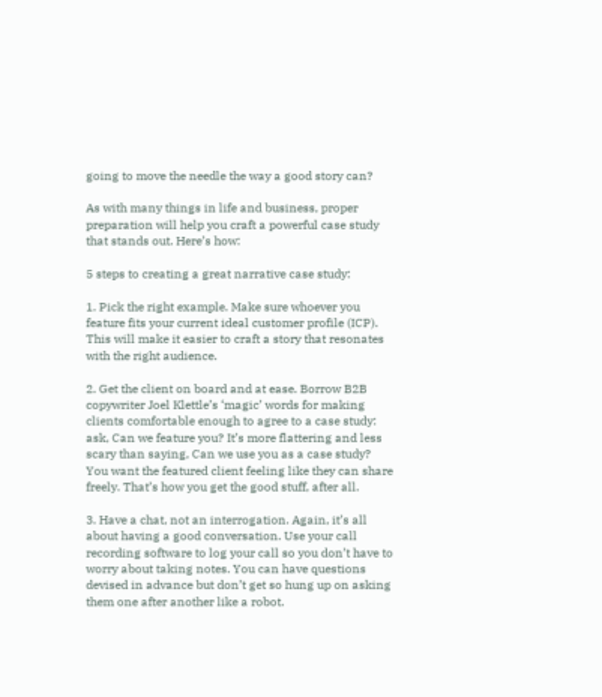going to move the needle the way a good story can?

As with many things in life and business, proper preparation will help you craft a powerful case study that stands out. Here’s how:

5 steps to creating a great narrative case study:

1. Pick the right example. Make sure whoever you feature fits your current ideal customer profile (ICP). This will make it easier to craft a story that resonates with the right audience.

2. Get the client on board and at ease. Borrow B2B copywriter Joel Klettle’s ‘magic’ words for making clients comfortable enough to agree to a case study: ask, Can we feature you? It’s more flattering and less scary than saying, Can we use you as a case study? You want the featured client feeling like they can share freely. That’s how you get the good stuff, after all.

3. Have a chat, not an interrogation. Again, it’s all about having a good conversation. Use your call recording software to log your call so you don’t have to worry about taking notes. You can have questions devised in advance but don’t get so hung up on asking them one after another like a robot.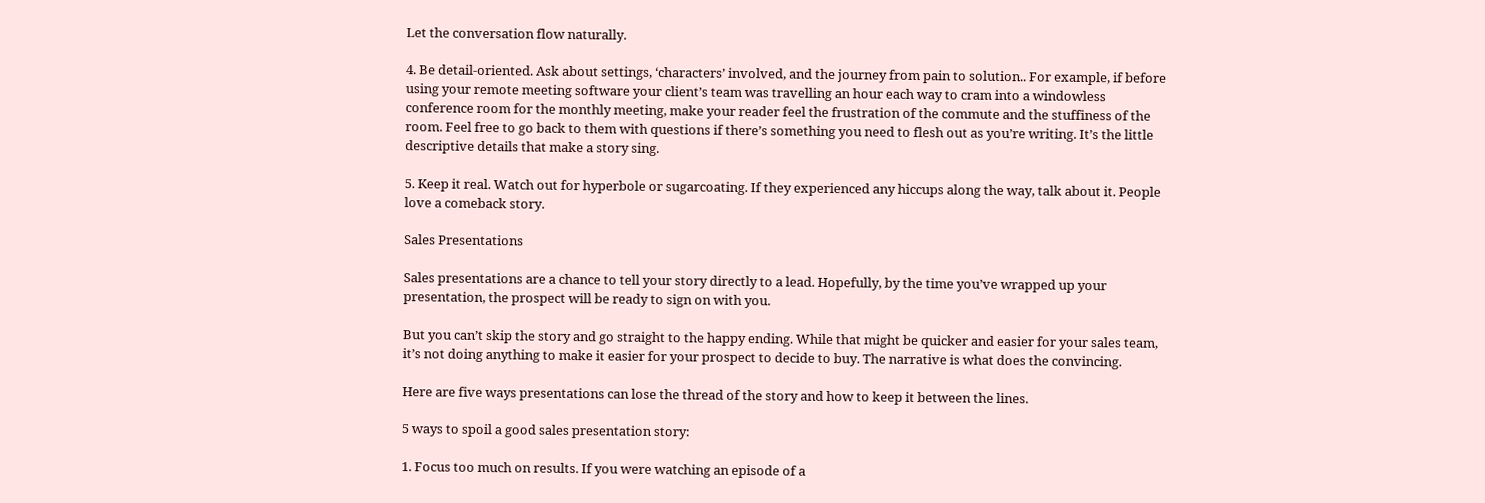Let the conversation flow naturally.

4. Be detail-oriented. Ask about settings, ‘characters’ involved, and the journey from pain to solution.. For example, if before using your remote meeting software your client’s team was travelling an hour each way to cram into a windowless conference room for the monthly meeting, make your reader feel the frustration of the commute and the stuffiness of the room. Feel free to go back to them with questions if there’s something you need to flesh out as you’re writing. It’s the little descriptive details that make a story sing.

5. Keep it real. Watch out for hyperbole or sugarcoating. If they experienced any hiccups along the way, talk about it. People love a comeback story.

Sales Presentations

Sales presentations are a chance to tell your story directly to a lead. Hopefully, by the time you’ve wrapped up your presentation, the prospect will be ready to sign on with you.

But you can’t skip the story and go straight to the happy ending. While that might be quicker and easier for your sales team, it’s not doing anything to make it easier for your prospect to decide to buy. The narrative is what does the convincing.

Here are five ways presentations can lose the thread of the story and how to keep it between the lines.

5 ways to spoil a good sales presentation story:

1. Focus too much on results. If you were watching an episode of a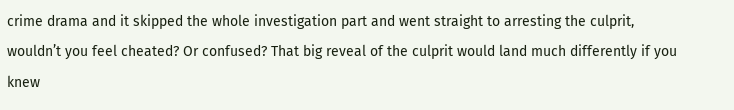crime drama and it skipped the whole investigation part and went straight to arresting the culprit, wouldn’t you feel cheated? Or confused? That big reveal of the culprit would land much differently if you knew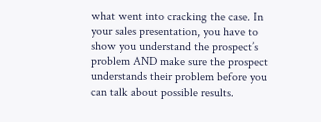what went into cracking the case. In your sales presentation, you have to show you understand the prospect’s problem AND make sure the prospect understands their problem before you can talk about possible results.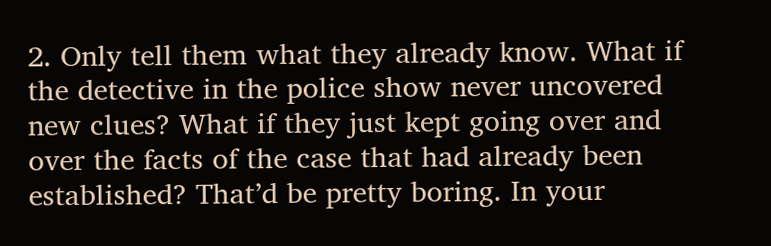2. Only tell them what they already know. What if the detective in the police show never uncovered new clues? What if they just kept going over and over the facts of the case that had already been established? That’d be pretty boring. In your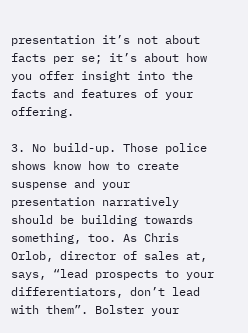presentation it’s not about facts per se; it’s about how you offer insight into the facts and features of your offering.

3. No build-up. Those police shows know how to create suspense and your presentation narratively should be building towards something, too. As Chris Orlob, director of sales at, says, “lead prospects to your differentiators, don’t lead with them”. Bolster your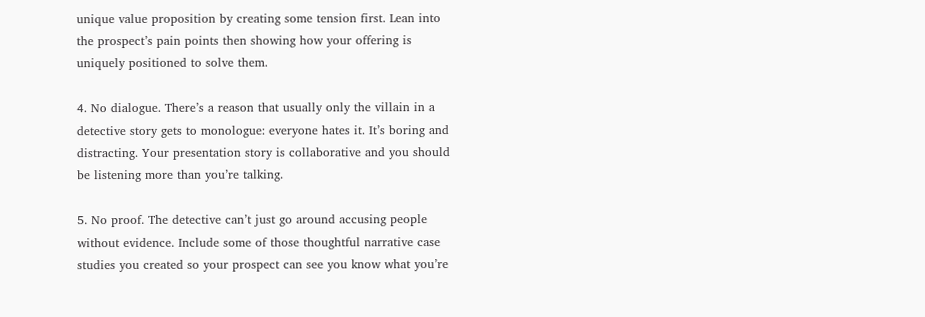unique value proposition by creating some tension first. Lean into the prospect’s pain points then showing how your offering is uniquely positioned to solve them.

4. No dialogue. There’s a reason that usually only the villain in a detective story gets to monologue: everyone hates it. It’s boring and distracting. Your presentation story is collaborative and you should be listening more than you’re talking.

5. No proof. The detective can’t just go around accusing people without evidence. Include some of those thoughtful narrative case studies you created so your prospect can see you know what you’re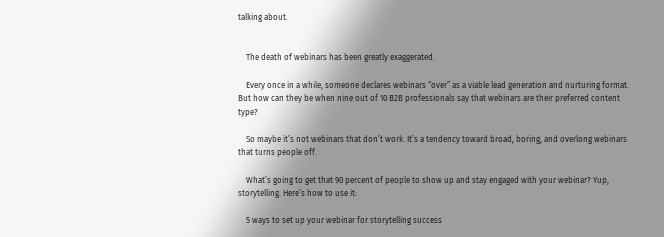talking about.


    The death of webinars has been greatly exaggerated.

    Every once in a while, someone declares webinars “over” as a viable lead generation and nurturing format. But how can they be when nine out of 10 B2B professionals say that webinars are their preferred content type?

    So maybe it’s not webinars that don’t work. It’s a tendency toward broad, boring, and overlong webinars that turns people off.

    What’s going to get that 90 percent of people to show up and stay engaged with your webinar? Yup, storytelling. Here’s how to use it:

    5 ways to set up your webinar for storytelling success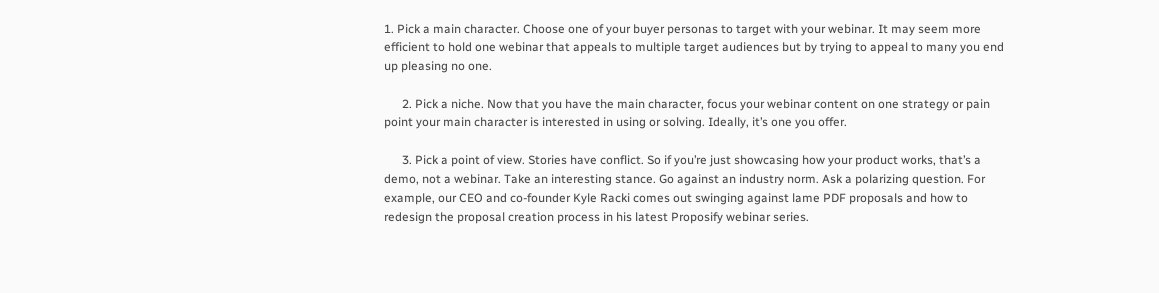1. Pick a main character. Choose one of your buyer personas to target with your webinar. It may seem more efficient to hold one webinar that appeals to multiple target audiences but by trying to appeal to many you end up pleasing no one.

      2. Pick a niche. Now that you have the main character, focus your webinar content on one strategy or pain point your main character is interested in using or solving. Ideally, it’s one you offer.

      3. Pick a point of view. Stories have conflict. So if you’re just showcasing how your product works, that’s a demo, not a webinar. Take an interesting stance. Go against an industry norm. Ask a polarizing question. For example, our CEO and co-founder Kyle Racki comes out swinging against lame PDF proposals and how to redesign the proposal creation process in his latest Proposify webinar series.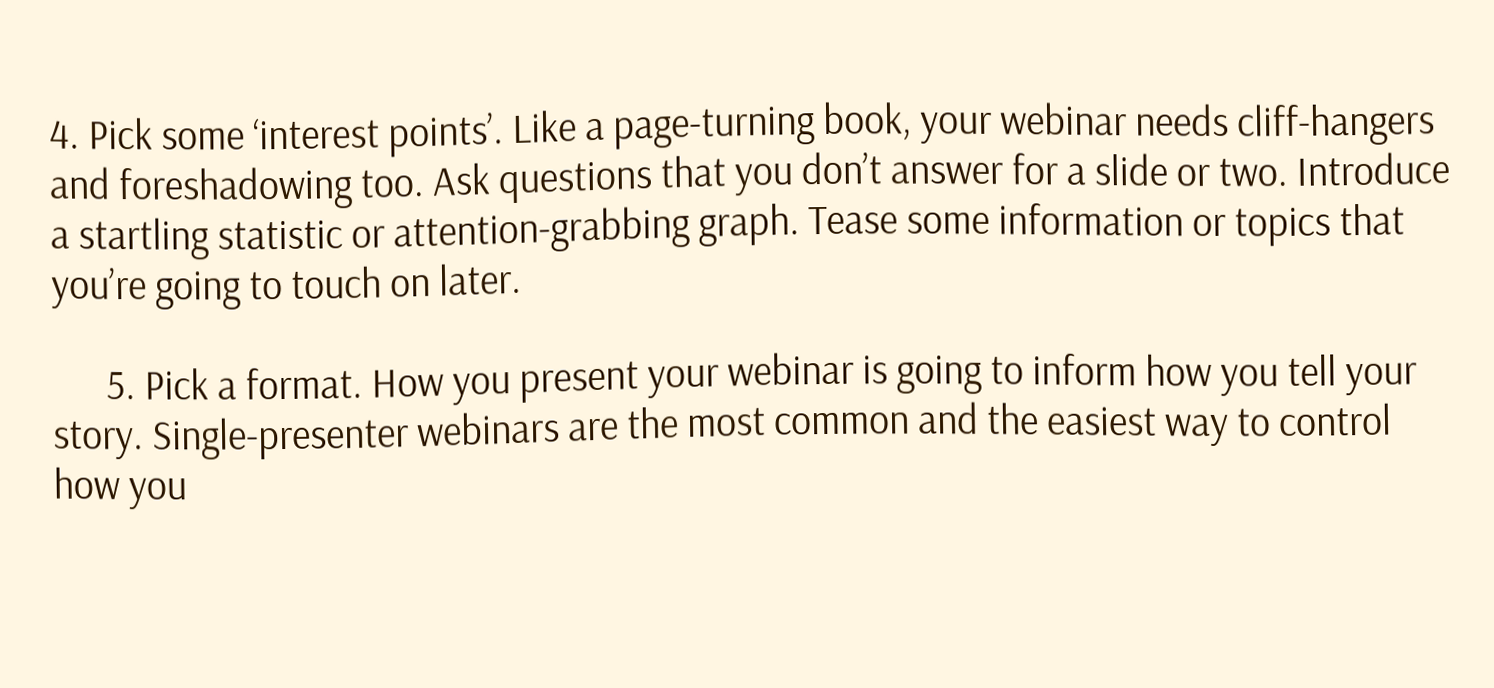4. Pick some ‘interest points’. Like a page-turning book, your webinar needs cliff-hangers and foreshadowing too. Ask questions that you don’t answer for a slide or two. Introduce a startling statistic or attention-grabbing graph. Tease some information or topics that you’re going to touch on later.

      5. Pick a format. How you present your webinar is going to inform how you tell your story. Single-presenter webinars are the most common and the easiest way to control how you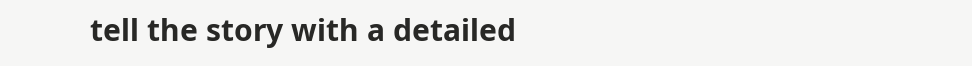tell the story with a detailed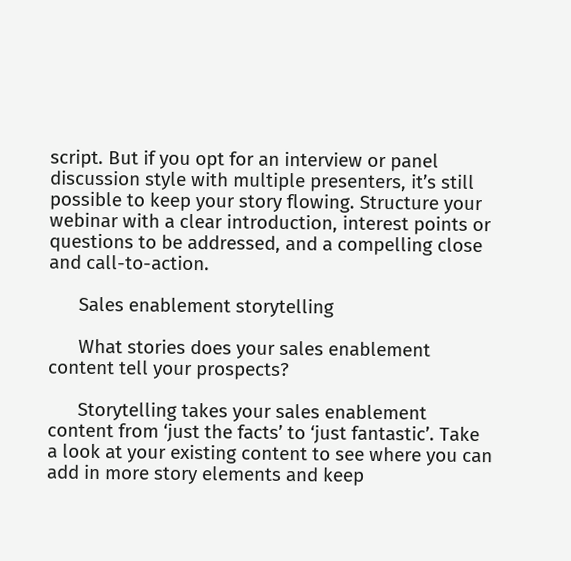script. But if you opt for an interview or panel discussion style with multiple presenters, it’s still possible to keep your story flowing. Structure your webinar with a clear introduction, interest points or questions to be addressed, and a compelling close and call-to-action.

      Sales enablement storytelling

      What stories does your sales enablement content tell your prospects?

      Storytelling takes your sales enablement content from ‘just the facts’ to ‘just fantastic’. Take a look at your existing content to see where you can add in more story elements and keep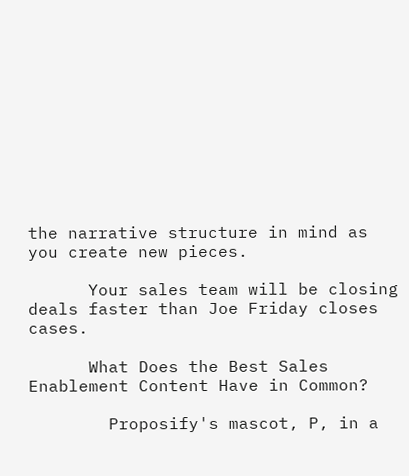the narrative structure in mind as you create new pieces.

      Your sales team will be closing deals faster than Joe Friday closes cases.

      What Does the Best Sales Enablement Content Have in Common?

        Proposify's mascot, P, in a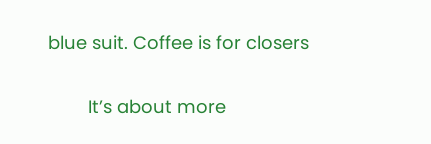blue suit. Coffee is for closers

        It’s about more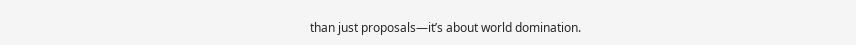than just proposals—it’s about world domination.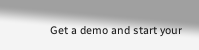Get a demo and start your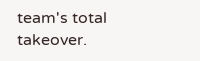team's total takeover.